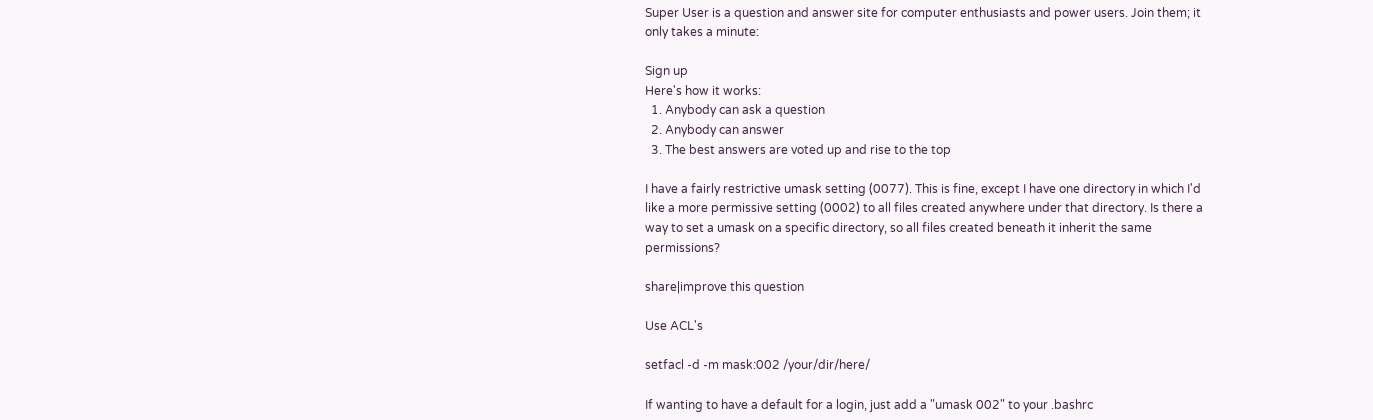Super User is a question and answer site for computer enthusiasts and power users. Join them; it only takes a minute:

Sign up
Here's how it works:
  1. Anybody can ask a question
  2. Anybody can answer
  3. The best answers are voted up and rise to the top

I have a fairly restrictive umask setting (0077). This is fine, except I have one directory in which I'd like a more permissive setting (0002) to all files created anywhere under that directory. Is there a way to set a umask on a specific directory, so all files created beneath it inherit the same permissions?

share|improve this question

Use ACL's

setfacl -d -m mask:002 /your/dir/here/

If wanting to have a default for a login, just add a "umask 002" to your .bashrc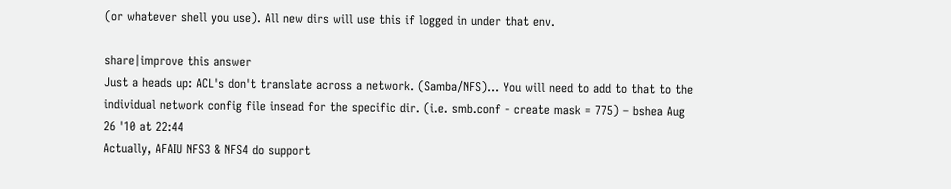(or whatever shell you use). All new dirs will use this if logged in under that env.

share|improve this answer
Just a heads up: ACL's don't translate across a network. (Samba/NFS)... You will need to add to that to the individual network config file insead for the specific dir. (i.e. smb.conf - create mask = 775) – bshea Aug 26 '10 at 22:44
Actually, AFAIU NFS3 & NFS4 do support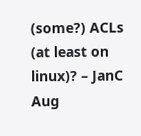(some?) ACLs (at least on linux)? – JanC Aug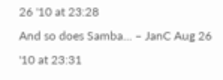26 '10 at 23:28
And so does Samba... – JanC Aug 26 '10 at 23:31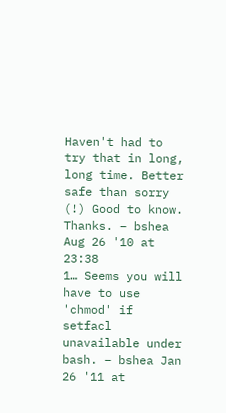Haven't had to try that in long, long time. Better safe than sorry (!) Good to know. Thanks. – bshea Aug 26 '10 at 23:38
1… Seems you will have to use 'chmod' if setfacl unavailable under bash. – bshea Jan 26 '11 at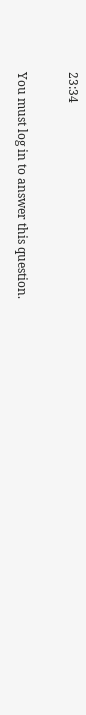23:34

You must log in to answer this question.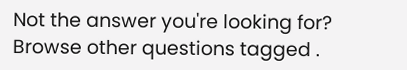Not the answer you're looking for? Browse other questions tagged .